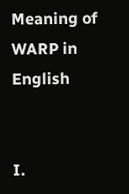Meaning of WARP in English


I.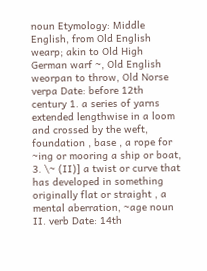noun Etymology: Middle English, from Old English wearp; akin to Old High German warf ~, Old English weorpan to throw, Old Norse verpa Date: before 12th century 1. a series of yarns extended lengthwise in a loom and crossed by the weft, foundation , base , a rope for ~ing or mooring a ship or boat, 3. \~ (II)] a twist or curve that has developed in something originally flat or straight , a mental aberration, ~age noun II. verb Date: 14th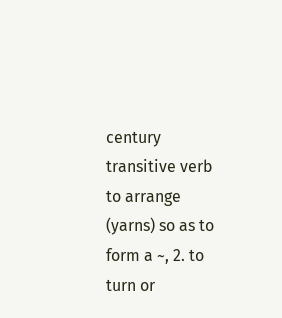century transitive verb to arrange (yarns) so as to form a ~, 2. to turn or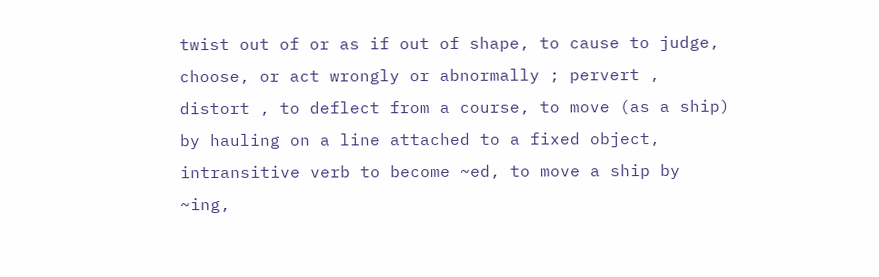twist out of or as if out of shape, to cause to judge, choose, or act wrongly or abnormally ; pervert , distort , to deflect from a course, to move (as a ship) by hauling on a line attached to a fixed object, intransitive verb to become ~ed, to move a ship by ~ing,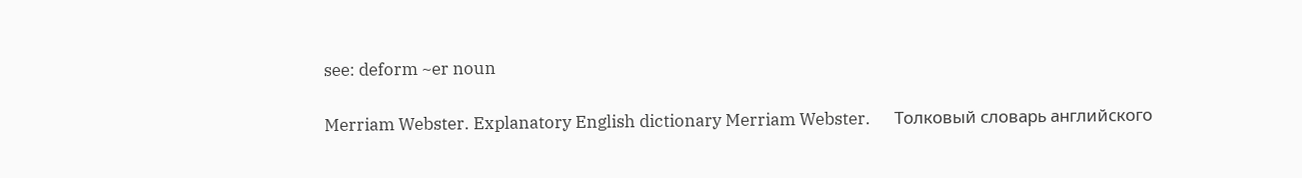see: deform ~er noun

Merriam Webster. Explanatory English dictionary Merriam Webster.      Толковый словарь английского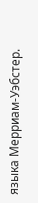языка Мерриам-Уэбстер.